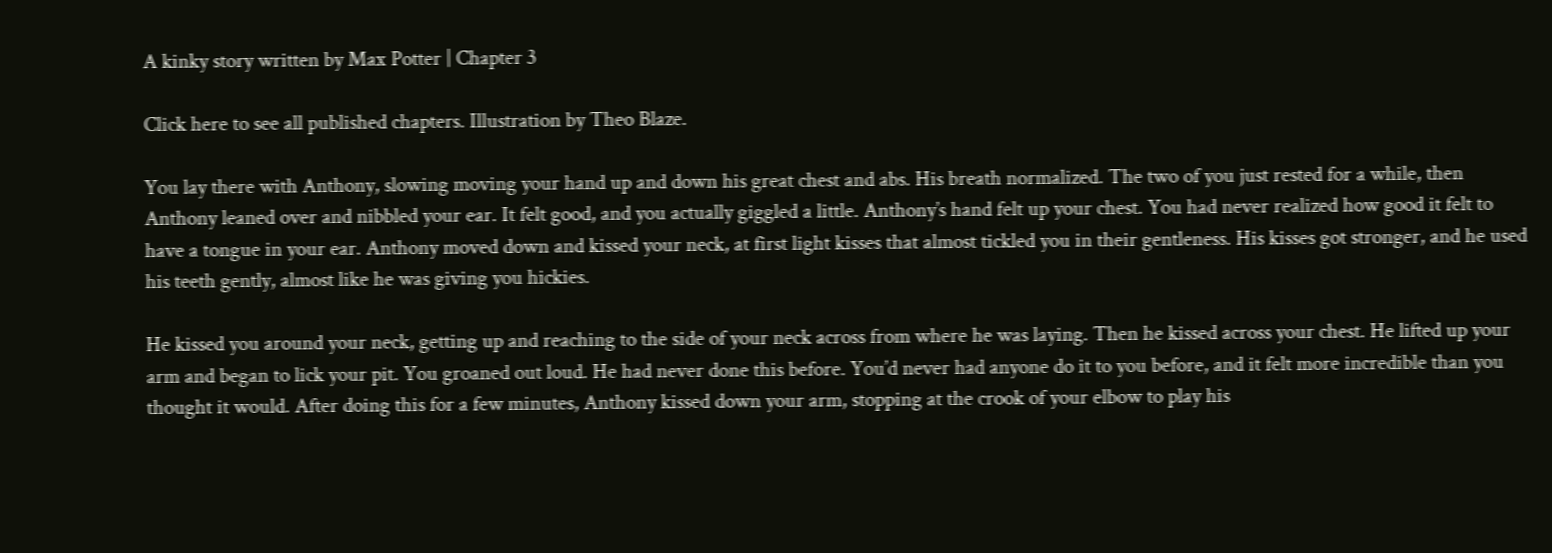A kinky story written by Max Potter | Chapter 3

Click here to see all published chapters. Illustration by Theo Blaze.

You lay there with Anthony, slowing moving your hand up and down his great chest and abs. His breath normalized. The two of you just rested for a while, then Anthony leaned over and nibbled your ear. It felt good, and you actually giggled a little. Anthony’s hand felt up your chest. You had never realized how good it felt to have a tongue in your ear. Anthony moved down and kissed your neck, at first light kisses that almost tickled you in their gentleness. His kisses got stronger, and he used his teeth gently, almost like he was giving you hickies.

He kissed you around your neck, getting up and reaching to the side of your neck across from where he was laying. Then he kissed across your chest. He lifted up your arm and began to lick your pit. You groaned out loud. He had never done this before. You’d never had anyone do it to you before, and it felt more incredible than you thought it would. After doing this for a few minutes, Anthony kissed down your arm, stopping at the crook of your elbow to play his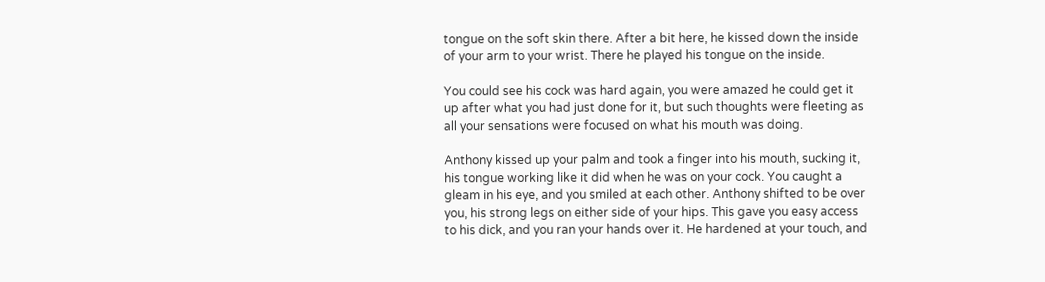tongue on the soft skin there. After a bit here, he kissed down the inside of your arm to your wrist. There he played his tongue on the inside.

You could see his cock was hard again, you were amazed he could get it up after what you had just done for it, but such thoughts were fleeting as all your sensations were focused on what his mouth was doing.

Anthony kissed up your palm and took a finger into his mouth, sucking it, his tongue working like it did when he was on your cock. You caught a gleam in his eye, and you smiled at each other. Anthony shifted to be over you, his strong legs on either side of your hips. This gave you easy access to his dick, and you ran your hands over it. He hardened at your touch, and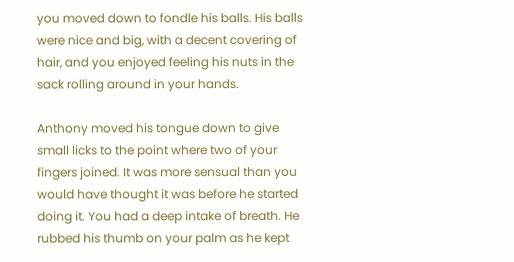you moved down to fondle his balls. His balls were nice and big, with a decent covering of hair, and you enjoyed feeling his nuts in the sack rolling around in your hands.

Anthony moved his tongue down to give small licks to the point where two of your fingers joined. It was more sensual than you would have thought it was before he started doing it. You had a deep intake of breath. He rubbed his thumb on your palm as he kept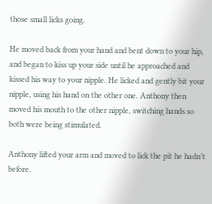those small licks going.

He moved back from your hand and bent down to your hip, and began to kiss up your side until he approached and kissed his way to your nipple. He licked and gently bit your nipple, using his hand on the other one. Anthony then moved his mouth to the other nipple, switching hands so both were being stimulated.

Anthony lifted your arm and moved to lick the pit he hadn’t before.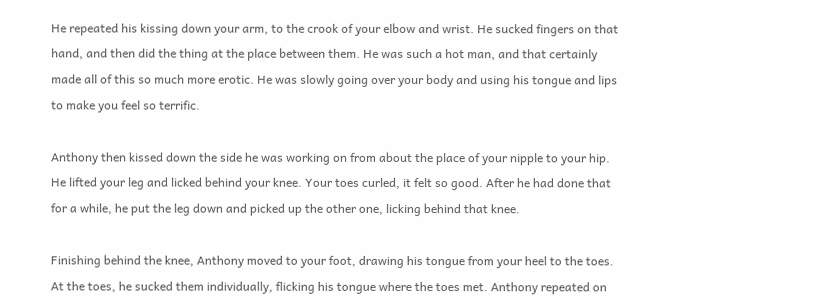He repeated his kissing down your arm, to the crook of your elbow and wrist. He sucked fingers on that hand, and then did the thing at the place between them. He was such a hot man, and that certainly made all of this so much more erotic. He was slowly going over your body and using his tongue and lips to make you feel so terrific.

Anthony then kissed down the side he was working on from about the place of your nipple to your hip. He lifted your leg and licked behind your knee. Your toes curled, it felt so good. After he had done that for a while, he put the leg down and picked up the other one, licking behind that knee.

Finishing behind the knee, Anthony moved to your foot, drawing his tongue from your heel to the toes. At the toes, he sucked them individually, flicking his tongue where the toes met. Anthony repeated on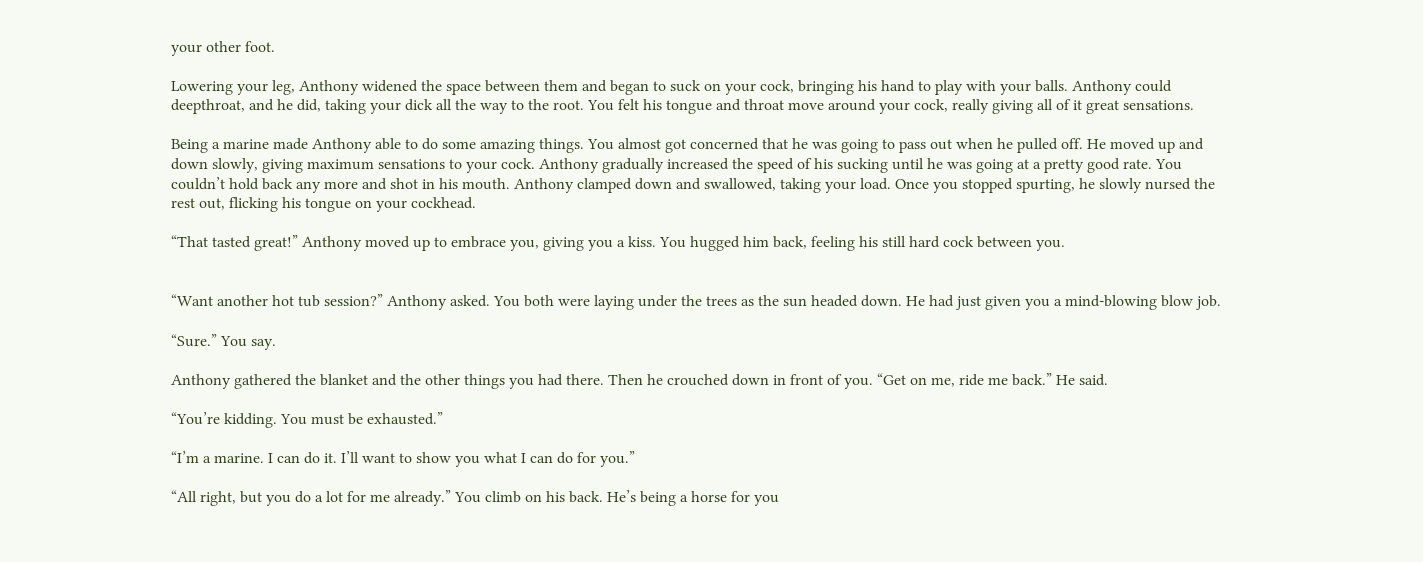your other foot.

Lowering your leg, Anthony widened the space between them and began to suck on your cock, bringing his hand to play with your balls. Anthony could deepthroat, and he did, taking your dick all the way to the root. You felt his tongue and throat move around your cock, really giving all of it great sensations.

Being a marine made Anthony able to do some amazing things. You almost got concerned that he was going to pass out when he pulled off. He moved up and down slowly, giving maximum sensations to your cock. Anthony gradually increased the speed of his sucking until he was going at a pretty good rate. You couldn’t hold back any more and shot in his mouth. Anthony clamped down and swallowed, taking your load. Once you stopped spurting, he slowly nursed the rest out, flicking his tongue on your cockhead.

“That tasted great!” Anthony moved up to embrace you, giving you a kiss. You hugged him back, feeling his still hard cock between you.


“Want another hot tub session?” Anthony asked. You both were laying under the trees as the sun headed down. He had just given you a mind-blowing blow job.

“Sure.” You say.

Anthony gathered the blanket and the other things you had there. Then he crouched down in front of you. “Get on me, ride me back.” He said.

“You’re kidding. You must be exhausted.”

“I’m a marine. I can do it. I’ll want to show you what I can do for you.”

“All right, but you do a lot for me already.” You climb on his back. He’s being a horse for you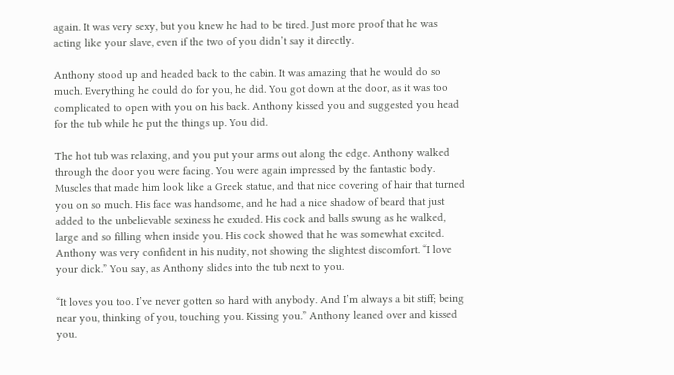again. It was very sexy, but you knew he had to be tired. Just more proof that he was acting like your slave, even if the two of you didn’t say it directly.

Anthony stood up and headed back to the cabin. It was amazing that he would do so much. Everything he could do for you, he did. You got down at the door, as it was too complicated to open with you on his back. Anthony kissed you and suggested you head for the tub while he put the things up. You did.

The hot tub was relaxing, and you put your arms out along the edge. Anthony walked through the door you were facing. You were again impressed by the fantastic body. Muscles that made him look like a Greek statue, and that nice covering of hair that turned you on so much. His face was handsome, and he had a nice shadow of beard that just added to the unbelievable sexiness he exuded. His cock and balls swung as he walked, large and so filling when inside you. His cock showed that he was somewhat excited. Anthony was very confident in his nudity, not showing the slightest discomfort. “I love your dick.” You say, as Anthony slides into the tub next to you.

“It loves you too. I’ve never gotten so hard with anybody. And I’m always a bit stiff; being near you, thinking of you, touching you. Kissing you.” Anthony leaned over and kissed you.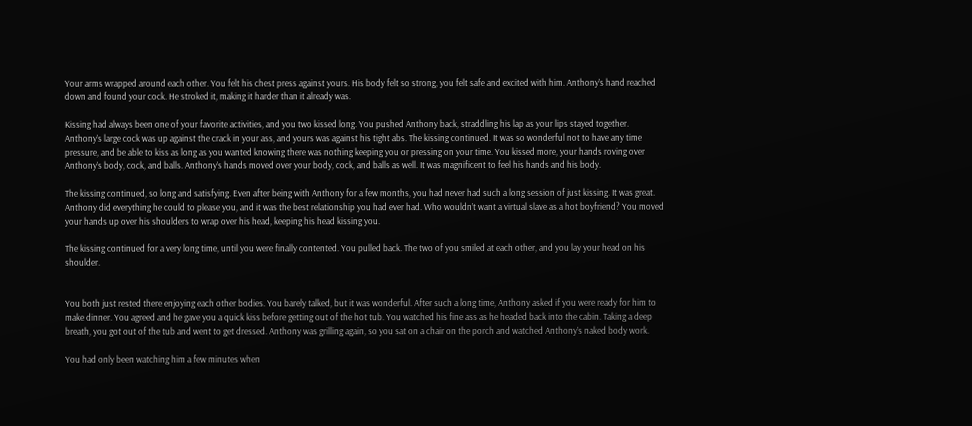Your arms wrapped around each other. You felt his chest press against yours. His body felt so strong, you felt safe and excited with him. Anthony’s hand reached down and found your cock. He stroked it, making it harder than it already was.

Kissing had always been one of your favorite activities, and you two kissed long. You pushed Anthony back, straddling his lap as your lips stayed together. Anthony’s large cock was up against the crack in your ass, and yours was against his tight abs. The kissing continued. It was so wonderful not to have any time pressure, and be able to kiss as long as you wanted knowing there was nothing keeping you or pressing on your time. You kissed more, your hands roving over Anthony’s body, cock, and balls. Anthony’s hands moved over your body, cock, and balls as well. It was magnificent to feel his hands and his body.

The kissing continued, so long and satisfying. Even after being with Anthony for a few months, you had never had such a long session of just kissing. It was great. Anthony did everything he could to please you, and it was the best relationship you had ever had. Who wouldn’t want a virtual slave as a hot boyfriend? You moved your hands up over his shoulders to wrap over his head, keeping his head kissing you.

The kissing continued for a very long time, until you were finally contented. You pulled back. The two of you smiled at each other, and you lay your head on his shoulder.


You both just rested there enjoying each other bodies. You barely talked, but it was wonderful. After such a long time, Anthony asked if you were ready for him to make dinner. You agreed and he gave you a quick kiss before getting out of the hot tub. You watched his fine ass as he headed back into the cabin. Taking a deep breath, you got out of the tub and went to get dressed. Anthony was grilling again, so you sat on a chair on the porch and watched Anthony’s naked body work.

You had only been watching him a few minutes when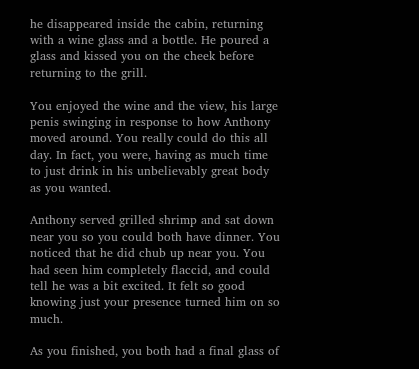he disappeared inside the cabin, returning with a wine glass and a bottle. He poured a glass and kissed you on the cheek before returning to the grill.

You enjoyed the wine and the view, his large penis swinging in response to how Anthony moved around. You really could do this all day. In fact, you were, having as much time to just drink in his unbelievably great body as you wanted.

Anthony served grilled shrimp and sat down near you so you could both have dinner. You noticed that he did chub up near you. You had seen him completely flaccid, and could tell he was a bit excited. It felt so good knowing just your presence turned him on so much.

As you finished, you both had a final glass of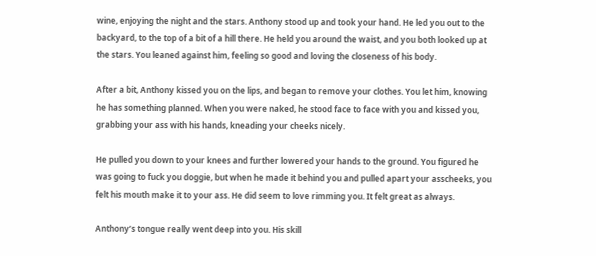wine, enjoying the night and the stars. Anthony stood up and took your hand. He led you out to the backyard, to the top of a bit of a hill there. He held you around the waist, and you both looked up at the stars. You leaned against him, feeling so good and loving the closeness of his body.

After a bit, Anthony kissed you on the lips, and began to remove your clothes. You let him, knowing he has something planned. When you were naked, he stood face to face with you and kissed you, grabbing your ass with his hands, kneading your cheeks nicely.

He pulled you down to your knees and further lowered your hands to the ground. You figured he was going to fuck you doggie, but when he made it behind you and pulled apart your asscheeks, you felt his mouth make it to your ass. He did seem to love rimming you. It felt great as always.

Anthony’s tongue really went deep into you. His skill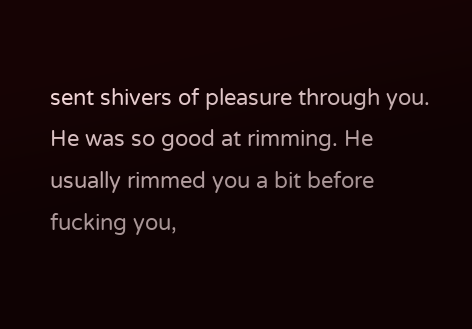sent shivers of pleasure through you. He was so good at rimming. He usually rimmed you a bit before fucking you,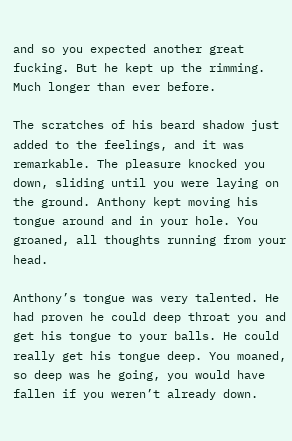and so you expected another great fucking. But he kept up the rimming. Much longer than ever before.

The scratches of his beard shadow just added to the feelings, and it was remarkable. The pleasure knocked you down, sliding until you were laying on the ground. Anthony kept moving his tongue around and in your hole. You groaned, all thoughts running from your head.

Anthony’s tongue was very talented. He had proven he could deep throat you and get his tongue to your balls. He could really get his tongue deep. You moaned, so deep was he going, you would have fallen if you weren’t already down.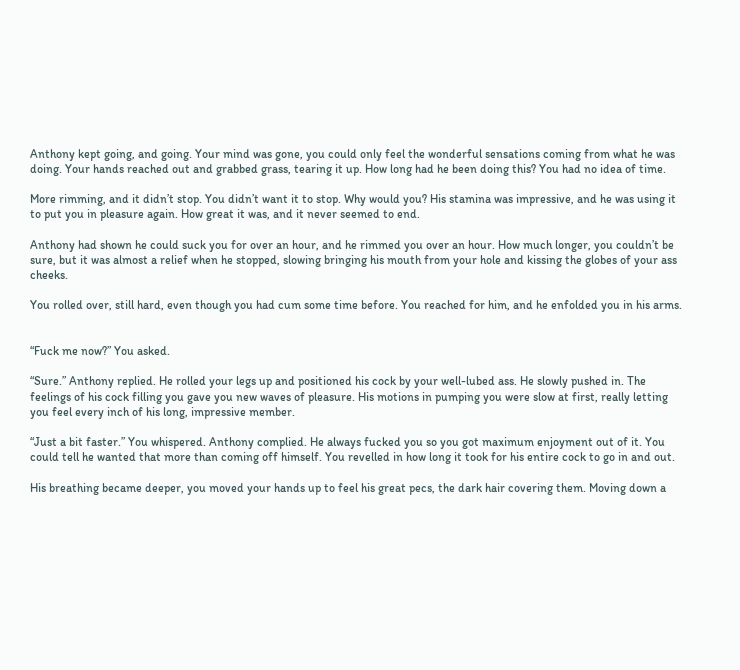Anthony kept going, and going. Your mind was gone, you could only feel the wonderful sensations coming from what he was doing. Your hands reached out and grabbed grass, tearing it up. How long had he been doing this? You had no idea of time.

More rimming, and it didn’t stop. You didn’t want it to stop. Why would you? His stamina was impressive, and he was using it to put you in pleasure again. How great it was, and it never seemed to end.

Anthony had shown he could suck you for over an hour, and he rimmed you over an hour. How much longer, you couldn’t be sure, but it was almost a relief when he stopped, slowing bringing his mouth from your hole and kissing the globes of your ass cheeks.

You rolled over, still hard, even though you had cum some time before. You reached for him, and he enfolded you in his arms.


“Fuck me now?” You asked.

“Sure.” Anthony replied. He rolled your legs up and positioned his cock by your well-lubed ass. He slowly pushed in. The feelings of his cock filling you gave you new waves of pleasure. His motions in pumping you were slow at first, really letting you feel every inch of his long, impressive member.

“Just a bit faster.” You whispered. Anthony complied. He always fucked you so you got maximum enjoyment out of it. You could tell he wanted that more than coming off himself. You revelled in how long it took for his entire cock to go in and out.

His breathing became deeper, you moved your hands up to feel his great pecs, the dark hair covering them. Moving down a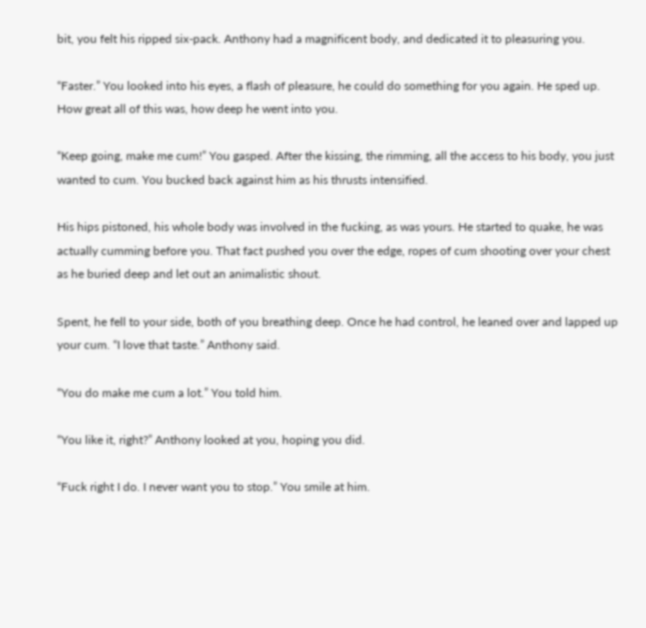bit, you felt his ripped six-pack. Anthony had a magnificent body, and dedicated it to pleasuring you.

“Faster.” You looked into his eyes, a flash of pleasure, he could do something for you again. He sped up. How great all of this was, how deep he went into you.

“Keep going, make me cum!” You gasped. After the kissing, the rimming, all the access to his body, you just wanted to cum. You bucked back against him as his thrusts intensified.

His hips pistoned, his whole body was involved in the fucking, as was yours. He started to quake, he was actually cumming before you. That fact pushed you over the edge, ropes of cum shooting over your chest as he buried deep and let out an animalistic shout.

Spent, he fell to your side, both of you breathing deep. Once he had control, he leaned over and lapped up your cum. “I love that taste.” Anthony said.

“You do make me cum a lot.” You told him.

“You like it, right?” Anthony looked at you, hoping you did.

“Fuck right I do. I never want you to stop.” You smile at him.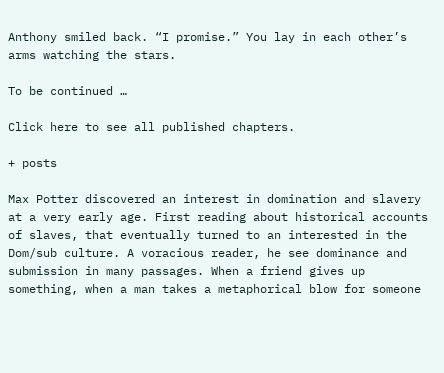Anthony smiled back. “I promise.” You lay in each other’s arms watching the stars.

To be continued …

Click here to see all published chapters.

+ posts

Max Potter discovered an interest in domination and slavery at a very early age. First reading about historical accounts of slaves, that eventually turned to an interested in the Dom/sub culture. A voracious reader, he see dominance and submission in many passages. When a friend gives up something, when a man takes a metaphorical blow for someone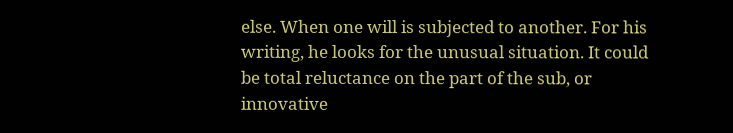else. When one will is subjected to another. For his writing, he looks for the unusual situation. It could be total reluctance on the part of the sub, or innovative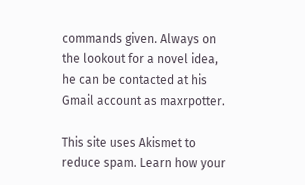commands given. Always on the lookout for a novel idea, he can be contacted at his Gmail account as maxrpotter.

This site uses Akismet to reduce spam. Learn how your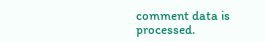comment data is processed.